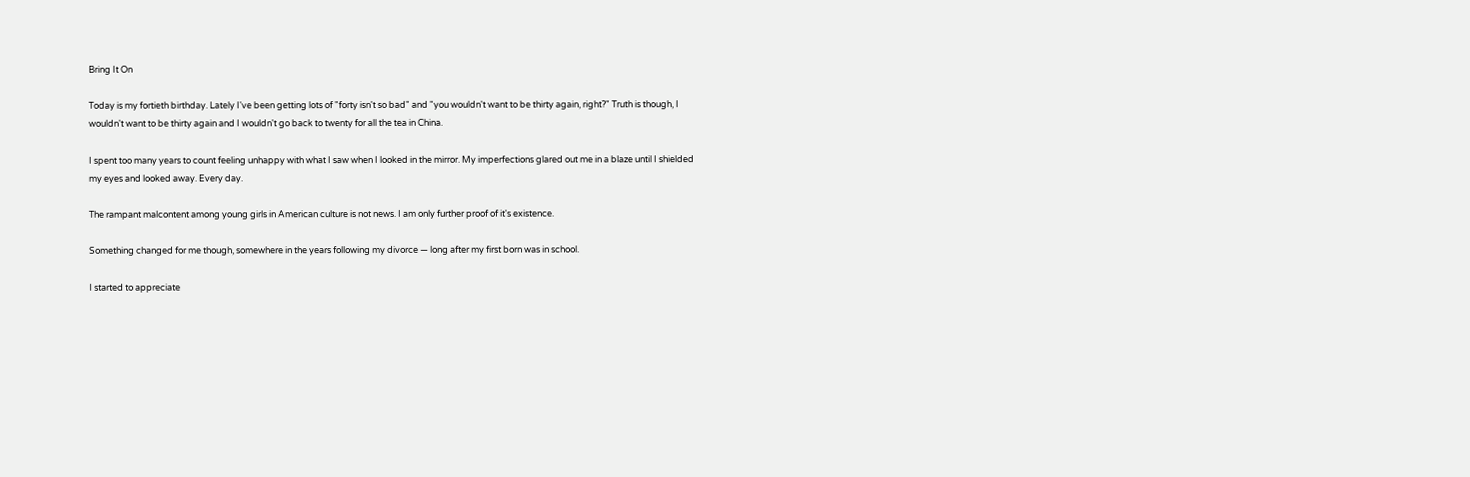Bring It On

Today is my fortieth birthday. Lately I've been getting lots of "forty isn't so bad" and "you wouldn't want to be thirty again, right?" Truth is though, I wouldn't want to be thirty again and I wouldn't go back to twenty for all the tea in China.

I spent too many years to count feeling unhappy with what I saw when I looked in the mirror. My imperfections glared out me in a blaze until I shielded my eyes and looked away. Every day.

The rampant malcontent among young girls in American culture is not news. I am only further proof of it's existence.

Something changed for me though, somewhere in the years following my divorce — long after my first born was in school.

I started to appreciate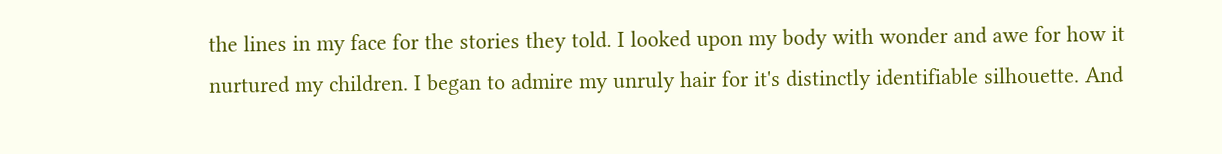the lines in my face for the stories they told. I looked upon my body with wonder and awe for how it nurtured my children. I began to admire my unruly hair for it's distinctly identifiable silhouette. And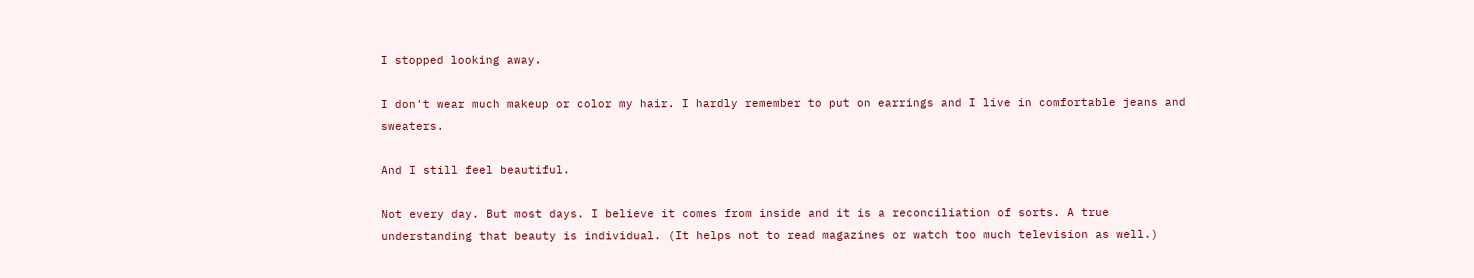I stopped looking away.

I don't wear much makeup or color my hair. I hardly remember to put on earrings and I live in comfortable jeans and sweaters.

And I still feel beautiful.

Not every day. But most days. I believe it comes from inside and it is a reconciliation of sorts. A true understanding that beauty is individual. (It helps not to read magazines or watch too much television as well.)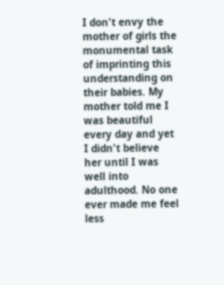I don't envy the mother of girls the monumental task of imprinting this understanding on their babies. My mother told me I was beautiful every day and yet I didn't believe her until I was well into adulthood. No one ever made me feel less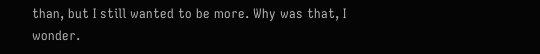than, but I still wanted to be more. Why was that, I wonder.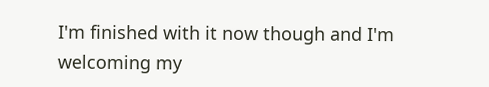I'm finished with it now though and I'm welcoming my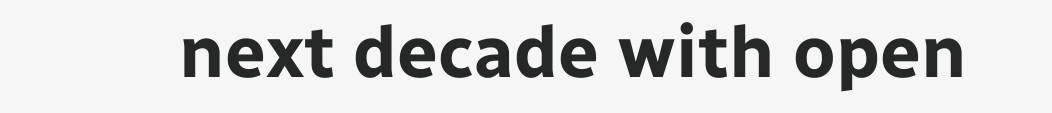next decade with open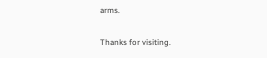arms.

Thanks for visiting.